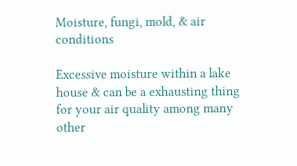Moisture, fungi, mold, & air conditions

Excessive moisture within a lake house & can be a exhausting thing for your air quality among many other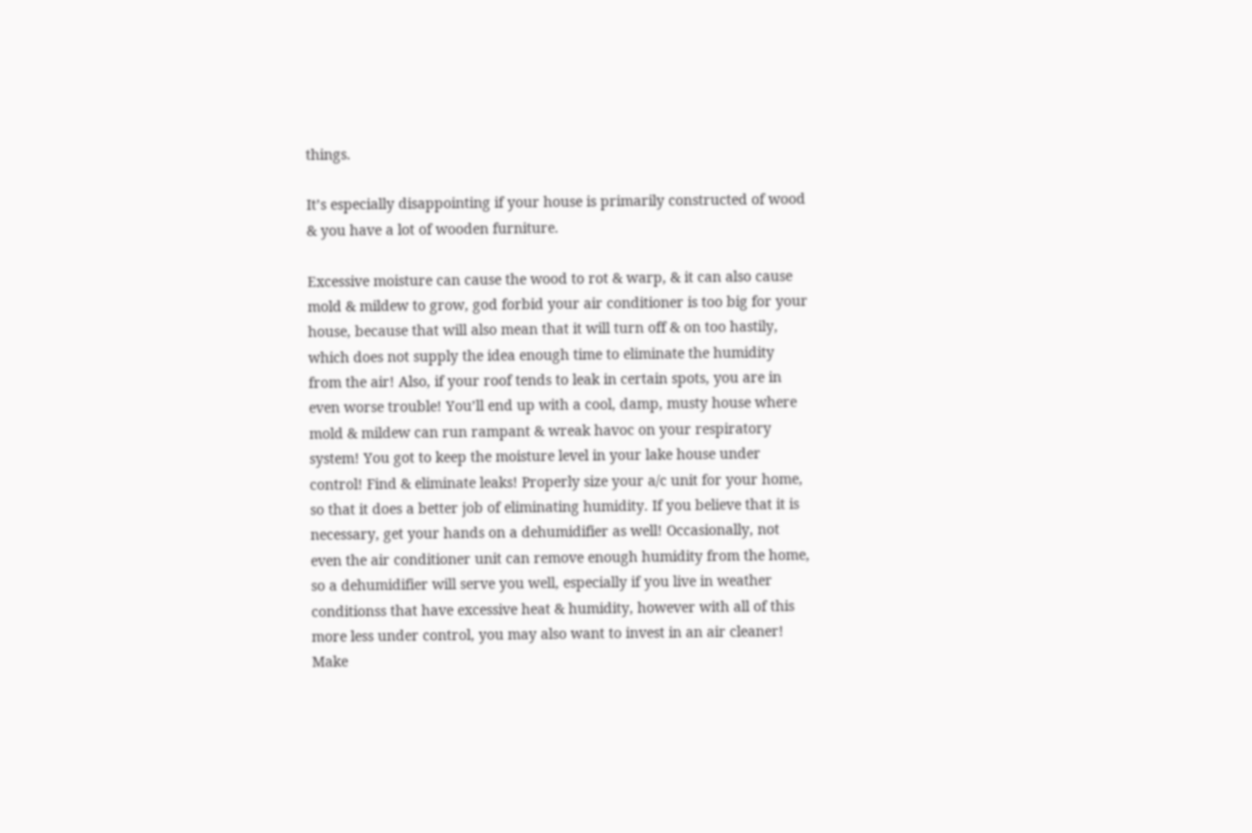things.

It’s especially disappointing if your house is primarily constructed of wood & you have a lot of wooden furniture.

Excessive moisture can cause the wood to rot & warp, & it can also cause mold & mildew to grow, god forbid your air conditioner is too big for your house, because that will also mean that it will turn off & on too hastily, which does not supply the idea enough time to eliminate the humidity from the air! Also, if your roof tends to leak in certain spots, you are in even worse trouble! You’ll end up with a cool, damp, musty house where mold & mildew can run rampant & wreak havoc on your respiratory system! You got to keep the moisture level in your lake house under control! Find & eliminate leaks! Properly size your a/c unit for your home, so that it does a better job of eliminating humidity. If you believe that it is necessary, get your hands on a dehumidifier as well! Occasionally, not even the air conditioner unit can remove enough humidity from the home, so a dehumidifier will serve you well, especially if you live in weather conditionss that have excessive heat & humidity, however with all of this more less under control, you may also want to invest in an air cleaner! Make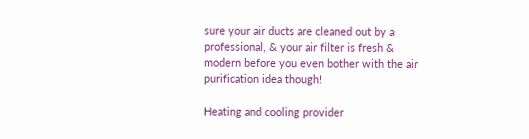sure your air ducts are cleaned out by a professional, & your air filter is fresh & modern before you even bother with the air purification idea though!

Heating and cooling provider